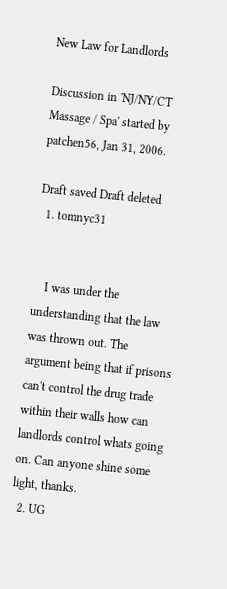New Law for Landlords

Discussion in 'NJ/NY/CT Massage / Spa' started by patchen56, Jan 31, 2006.

Draft saved Draft deleted
  1. tomnyc31


    I was under the understanding that the law was thrown out. The argument being that if prisons can't control the drug trade within their walls how can landlords control whats going on. Can anyone shine some light, thanks.
  2. UG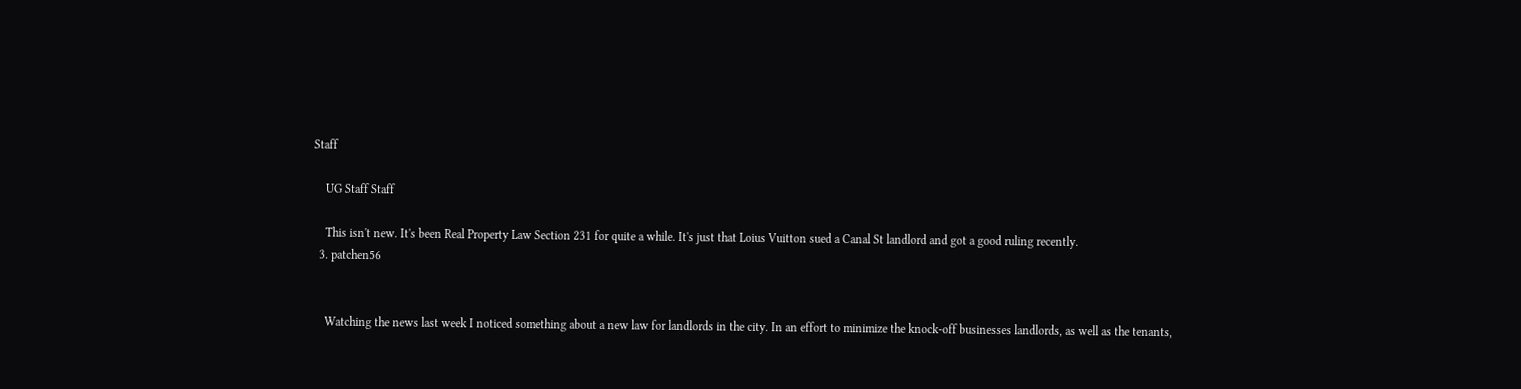Staff

    UG Staff Staff

    This isn't new. It's been Real Property Law Section 231 for quite a while. It's just that Loius Vuitton sued a Canal St landlord and got a good ruling recently.
  3. patchen56


    Watching the news last week I noticed something about a new law for landlords in the city. In an effort to minimize the knock-off businesses landlords, as well as the tenants,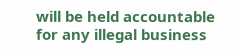will be held accountable for any illegal business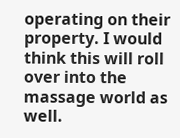operating on their property. I would think this will roll over into the massage world as well.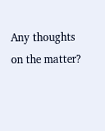Any thoughts on the matter?